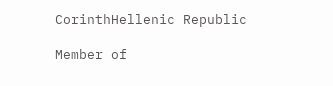CorinthHellenic Republic

Member of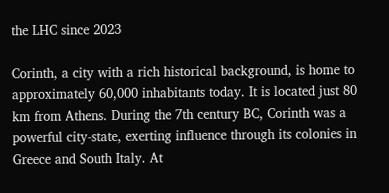the LHC since 2023

Corinth, a city with a rich historical background, is home to approximately 60,000 inhabitants today. It is located just 80 km from Athens. During the 7th century BC, Corinth was a powerful city-state, exerting influence through its colonies in Greece and South Italy. At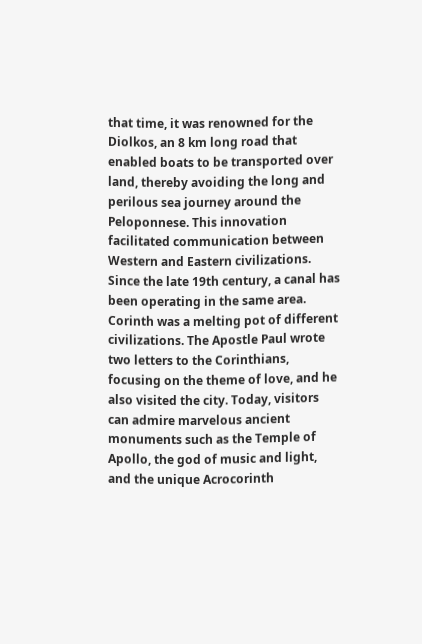that time, it was renowned for the Diolkos, an 8 km long road that enabled boats to be transported over land, thereby avoiding the long and perilous sea journey around the Peloponnese. This innovation facilitated communication between Western and Eastern civilizations. Since the late 19th century, a canal has been operating in the same area. Corinth was a melting pot of different civilizations. The Apostle Paul wrote two letters to the Corinthians, focusing on the theme of love, and he also visited the city. Today, visitors can admire marvelous ancient monuments such as the Temple of Apollo, the god of music and light, and the unique Acrocorinth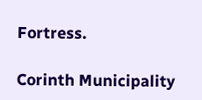Fortress.

Corinth Municipality